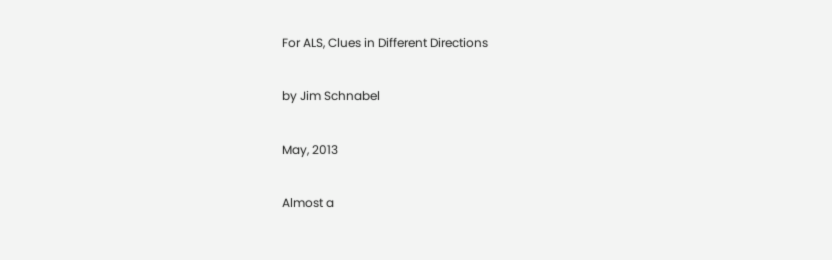For ALS, Clues in Different Directions

by Jim Schnabel

May, 2013

Almost a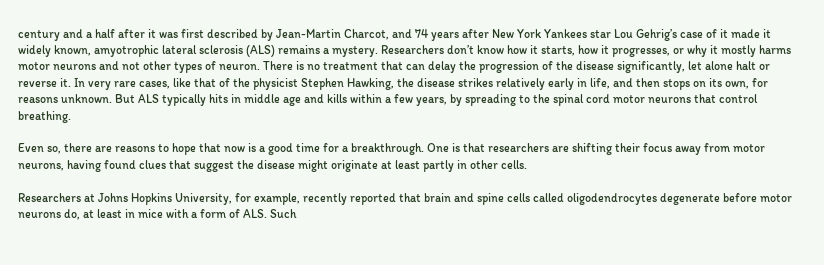century and a half after it was first described by Jean-Martin Charcot, and 74 years after New York Yankees star Lou Gehrig’s case of it made it widely known, amyotrophic lateral sclerosis (ALS) remains a mystery. Researchers don’t know how it starts, how it progresses, or why it mostly harms motor neurons and not other types of neuron. There is no treatment that can delay the progression of the disease significantly, let alone halt or reverse it. In very rare cases, like that of the physicist Stephen Hawking, the disease strikes relatively early in life, and then stops on its own, for reasons unknown. But ALS typically hits in middle age and kills within a few years, by spreading to the spinal cord motor neurons that control breathing.

Even so, there are reasons to hope that now is a good time for a breakthrough. One is that researchers are shifting their focus away from motor neurons, having found clues that suggest the disease might originate at least partly in other cells.

Researchers at Johns Hopkins University, for example, recently reported that brain and spine cells called oligodendrocytes degenerate before motor neurons do, at least in mice with a form of ALS. Such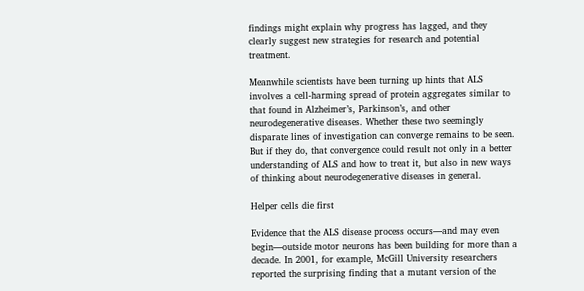findings might explain why progress has lagged, and they clearly suggest new strategies for research and potential treatment.

Meanwhile scientists have been turning up hints that ALS involves a cell-harming spread of protein aggregates similar to that found in Alzheimer’s, Parkinson’s, and other neurodegenerative diseases. Whether these two seemingly disparate lines of investigation can converge remains to be seen. But if they do, that convergence could result not only in a better understanding of ALS and how to treat it, but also in new ways of thinking about neurodegenerative diseases in general.

Helper cells die first

Evidence that the ALS disease process occurs—and may even begin—outside motor neurons has been building for more than a decade. In 2001, for example, McGill University researchers reported the surprising finding that a mutant version of the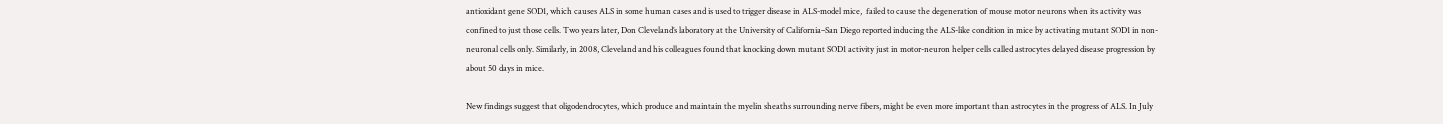antioxidant gene SOD1, which causes ALS in some human cases and is used to trigger disease in ALS-model mice,  failed to cause the degeneration of mouse motor neurons when its activity was confined to just those cells. Two years later, Don Cleveland’s laboratory at the University of California–San Diego reported inducing the ALS-like condition in mice by activating mutant SOD1 in non-neuronal cells only. Similarly, in 2008, Cleveland and his colleagues found that knocking down mutant SOD1 activity just in motor-neuron helper cells called astrocytes delayed disease progression by about 50 days in mice.

New findings suggest that oligodendrocytes, which produce and maintain the myelin sheaths surrounding nerve fibers, might be even more important than astrocytes in the progress of ALS. In July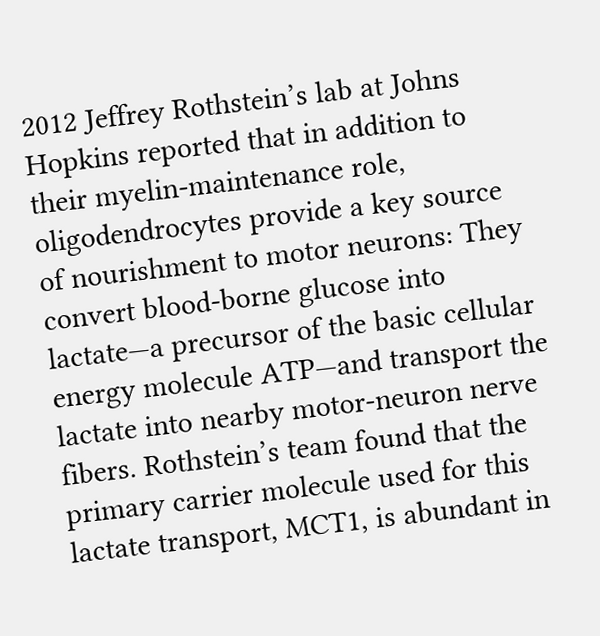2012 Jeffrey Rothstein’s lab at Johns Hopkins reported that in addition to their myelin-maintenance role, oligodendrocytes provide a key source of nourishment to motor neurons: They convert blood-borne glucose into lactate—a precursor of the basic cellular energy molecule ATP—and transport the lactate into nearby motor-neuron nerve fibers. Rothstein’s team found that the primary carrier molecule used for this lactate transport, MCT1, is abundant in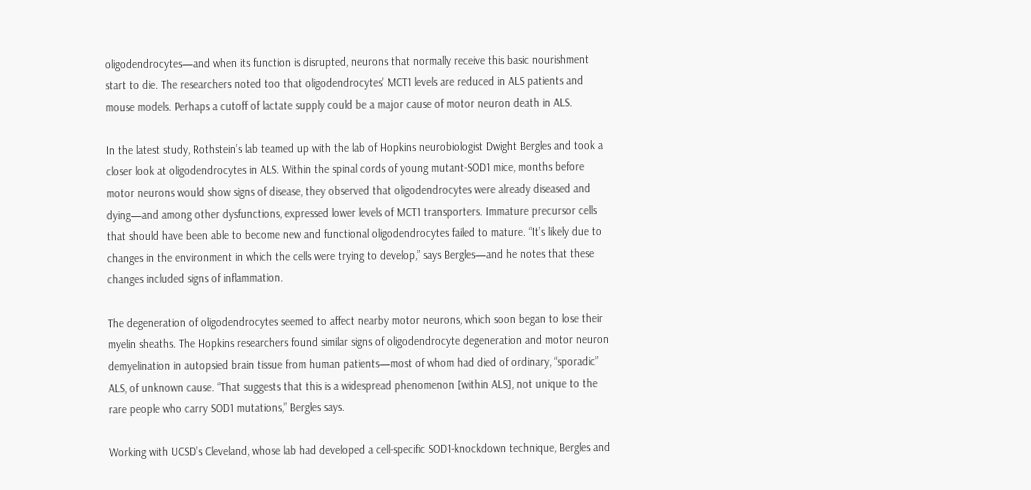oligodendrocytes—and when its function is disrupted, neurons that normally receive this basic nourishment start to die. The researchers noted too that oligodendrocytes’ MCT1 levels are reduced in ALS patients and mouse models. Perhaps a cutoff of lactate supply could be a major cause of motor neuron death in ALS.

In the latest study, Rothstein’s lab teamed up with the lab of Hopkins neurobiologist Dwight Bergles and took a closer look at oligodendrocytes in ALS. Within the spinal cords of young mutant-SOD1 mice, months before motor neurons would show signs of disease, they observed that oligodendrocytes were already diseased and dying—and among other dysfunctions, expressed lower levels of MCT1 transporters. Immature precursor cells that should have been able to become new and functional oligodendrocytes failed to mature. “It’s likely due to changes in the environment in which the cells were trying to develop,” says Bergles—and he notes that these changes included signs of inflammation.

The degeneration of oligodendrocytes seemed to affect nearby motor neurons, which soon began to lose their myelin sheaths. The Hopkins researchers found similar signs of oligodendrocyte degeneration and motor neuron demyelination in autopsied brain tissue from human patients—most of whom had died of ordinary, “sporadic” ALS, of unknown cause. “That suggests that this is a widespread phenomenon [within ALS], not unique to the rare people who carry SOD1 mutations,” Bergles says.

Working with UCSD’s Cleveland, whose lab had developed a cell-specific SOD1-knockdown technique, Bergles and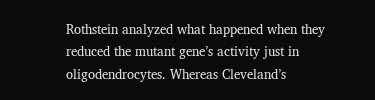Rothstein analyzed what happened when they reduced the mutant gene’s activity just in oligodendrocytes. Whereas Cleveland’s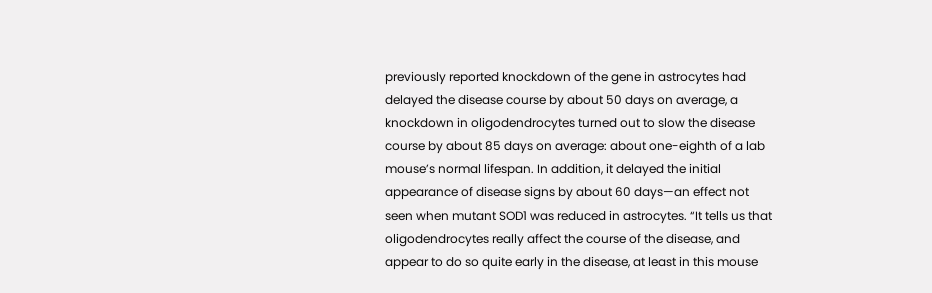previously reported knockdown of the gene in astrocytes had delayed the disease course by about 50 days on average, a knockdown in oligodendrocytes turned out to slow the disease course by about 85 days on average: about one-eighth of a lab mouse’s normal lifespan. In addition, it delayed the initial appearance of disease signs by about 60 days—an effect not seen when mutant SOD1 was reduced in astrocytes. “It tells us that oligodendrocytes really affect the course of the disease, and appear to do so quite early in the disease, at least in this mouse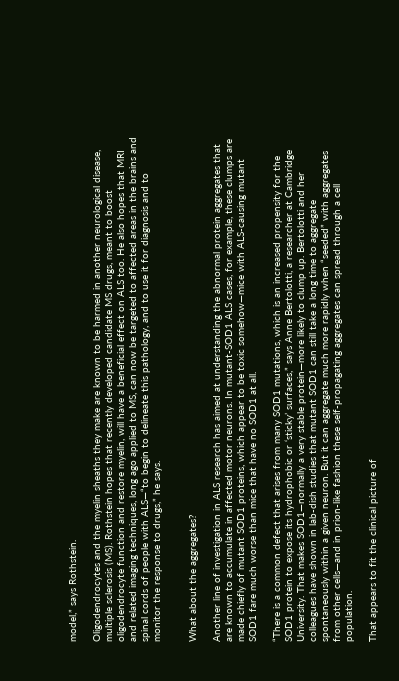model,” says Rothstein.

Oligodendrocytes and the myelin sheaths they make are known to be harmed in another neurological disease, multiple sclerosis (MS). Rothstein hopes that recently developed candidate MS drugs, meant to boost oligodendrocyte function and restore myelin, will have a beneficial effect on ALS too. He also hopes that MRI and related imaging techniques, long ago applied to MS, can now be targeted to affected areas in the brains and spinal cords of people with ALS—“to begin to delineate this pathology, and to use it for diagnosis and to monitor the response to drugs,” he says.


What about the aggregates?

Another line of investigation in ALS research has aimed at understanding the abnormal protein aggregates that are known to accumulate in affected motor neurons. In mutant-SOD1 ALS cases, for example, these clumps are made chiefly of mutant SOD1 proteins, which appear to be toxic somehow—mice with ALS-causing mutant SOD1 fare much worse than mice that have no SOD1 at all.

“There is a common defect that arises from many SOD1 mutations, which is an increased propensity for the SOD1 protein to expose its hydrophobic or ‘sticky’ surfaces,” says Anne Bertolotti, a researcher at Cambridge University. That makes SOD1—normally a very stable protein—more likely to clump up. Bertolotti and her colleagues have shown in lab-dish studies that mutant SOD1 can still take a long time to aggregate spontaneously within a given neuron. But it can aggregate much more rapidly when “seeded” with aggregates from other cells—and in prion-like fashion these self-propagating aggregates can spread through a cell population.

That appears to fit the clinical picture of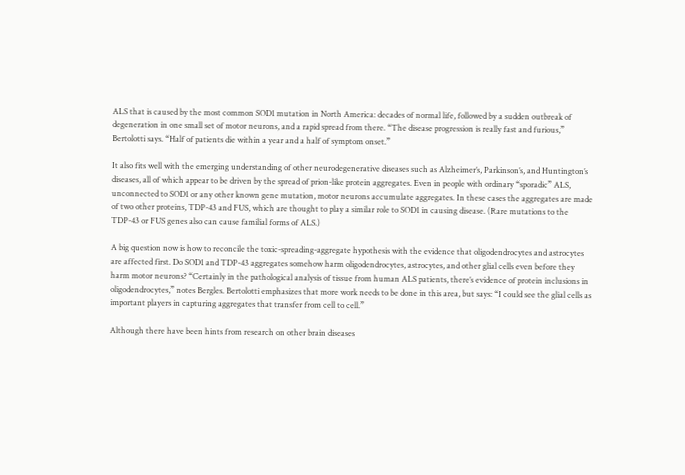ALS that is caused by the most common SOD1 mutation in North America: decades of normal life, followed by a sudden outbreak of degeneration in one small set of motor neurons, and a rapid spread from there. “The disease progression is really fast and furious,” Bertolotti says. “Half of patients die within a year and a half of symptom onset.”

It also fits well with the emerging understanding of other neurodegenerative diseases such as Alzheimer’s, Parkinson’s, and Huntington’s diseases, all of which appear to be driven by the spread of prion-like protein aggregates. Even in people with ordinary “sporadic” ALS, unconnected to SOD1 or any other known gene mutation, motor neurons accumulate aggregates. In these cases the aggregates are made of two other proteins, TDP-43 and FUS, which are thought to play a similar role to SOD1 in causing disease. (Rare mutations to the TDP-43 or FUS genes also can cause familial forms of ALS.)

A big question now is how to reconcile the toxic-spreading-aggregate hypothesis with the evidence that oligodendrocytes and astrocytes are affected first. Do SOD1 and TDP-43 aggregates somehow harm oligodendrocytes, astrocytes, and other glial cells even before they harm motor neurons? “Certainly in the pathological analysis of tissue from human ALS patients, there’s evidence of protein inclusions in oligodendrocytes,” notes Bergles. Bertolotti emphasizes that more work needs to be done in this area, but says: “I could see the glial cells as important players in capturing aggregates that transfer from cell to cell.”

Although there have been hints from research on other brain diseases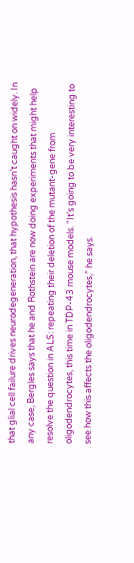that glial cell failure drives neurodegeneration, that hypothesis hasn’t caught on widely. In any case, Bergles says that he and Rothstein are now doing experiments that might help resolve the question in ALS: repeating their deletion of the mutant-gene from oligodendrocytes, this time in TDP-43 mouse models. “It’s going to be very interesting to see how this affects the oligodendrocytes,” he says.